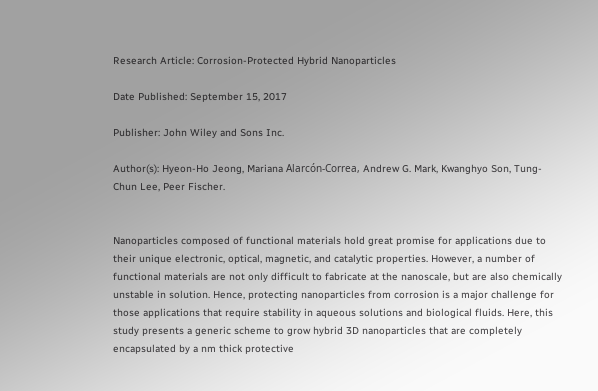Research Article: Corrosion‐Protected Hybrid Nanoparticles

Date Published: September 15, 2017

Publisher: John Wiley and Sons Inc.

Author(s): Hyeon‐Ho Jeong, Mariana Alarcón‐Correa, Andrew G. Mark, Kwanghyo Son, Tung‐Chun Lee, Peer Fischer.


Nanoparticles composed of functional materials hold great promise for applications due to their unique electronic, optical, magnetic, and catalytic properties. However, a number of functional materials are not only difficult to fabricate at the nanoscale, but are also chemically unstable in solution. Hence, protecting nanoparticles from corrosion is a major challenge for those applications that require stability in aqueous solutions and biological fluids. Here, this study presents a generic scheme to grow hybrid 3D nanoparticles that are completely encapsulated by a nm thick protective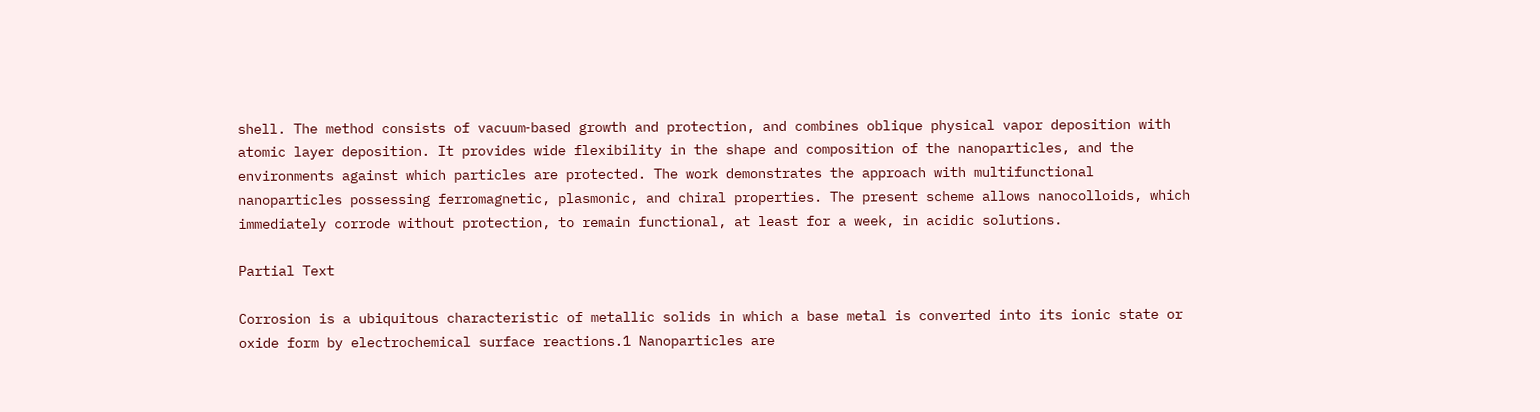shell. The method consists of vacuum‐based growth and protection, and combines oblique physical vapor deposition with atomic layer deposition. It provides wide flexibility in the shape and composition of the nanoparticles, and the environments against which particles are protected. The work demonstrates the approach with multifunctional nanoparticles possessing ferromagnetic, plasmonic, and chiral properties. The present scheme allows nanocolloids, which immediately corrode without protection, to remain functional, at least for a week, in acidic solutions.

Partial Text

Corrosion is a ubiquitous characteristic of metallic solids in which a base metal is converted into its ionic state or oxide form by electrochemical surface reactions.1 Nanoparticles are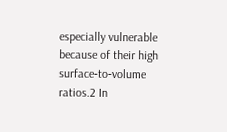especially vulnerable because of their high surface‐to‐volume ratios.2 In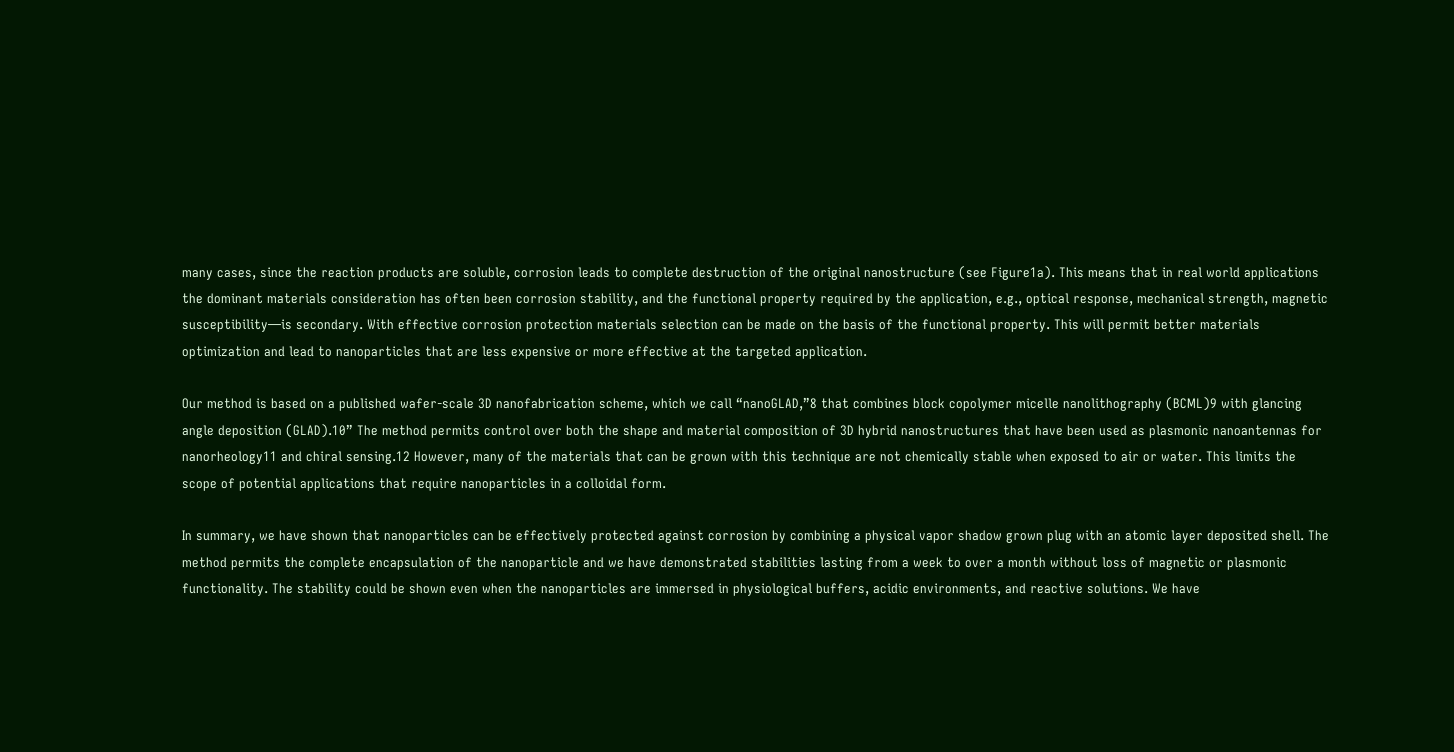many cases, since the reaction products are soluble, corrosion leads to complete destruction of the original nanostructure (see Figure1a). This means that in real world applications the dominant materials consideration has often been corrosion stability, and the functional property required by the application, e.g., optical response, mechanical strength, magnetic susceptibility—is secondary. With effective corrosion protection materials selection can be made on the basis of the functional property. This will permit better materials optimization and lead to nanoparticles that are less expensive or more effective at the targeted application.

Our method is based on a published wafer‐scale 3D nanofabrication scheme, which we call “nanoGLAD,”8 that combines block copolymer micelle nanolithography (BCML)9 with glancing angle deposition (GLAD).10” The method permits control over both the shape and material composition of 3D hybrid nanostructures that have been used as plasmonic nanoantennas for nanorheology11 and chiral sensing.12 However, many of the materials that can be grown with this technique are not chemically stable when exposed to air or water. This limits the scope of potential applications that require nanoparticles in a colloidal form.

In summary, we have shown that nanoparticles can be effectively protected against corrosion by combining a physical vapor shadow grown plug with an atomic layer deposited shell. The method permits the complete encapsulation of the nanoparticle and we have demonstrated stabilities lasting from a week to over a month without loss of magnetic or plasmonic functionality. The stability could be shown even when the nanoparticles are immersed in physiological buffers, acidic environments, and reactive solutions. We have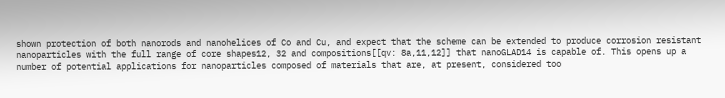shown protection of both nanorods and nanohelices of Co and Cu, and expect that the scheme can be extended to produce corrosion resistant nanoparticles with the full range of core shapes12, 32 and compositions[[qv: 8a,11,12]] that nanoGLAD14 is capable of. This opens up a number of potential applications for nanoparticles composed of materials that are, at present, considered too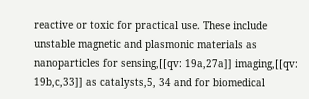reactive or toxic for practical use. These include unstable magnetic and plasmonic materials as nanoparticles for sensing,[[qv: 19a,27a]] imaging,[[qv: 19b,c,33]] as catalysts,5, 34 and for biomedical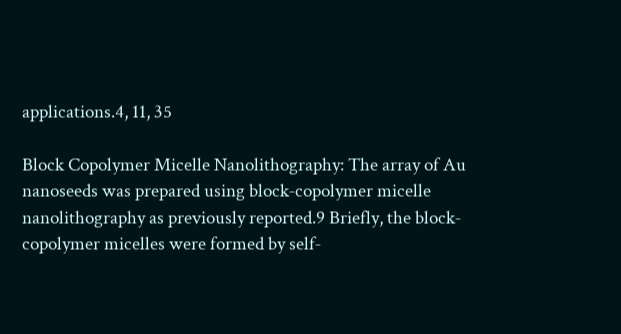applications.4, 11, 35

Block Copolymer Micelle Nanolithography: The array of Au nanoseeds was prepared using block‐copolymer micelle nanolithography as previously reported.9 Briefly, the block‐copolymer micelles were formed by self‐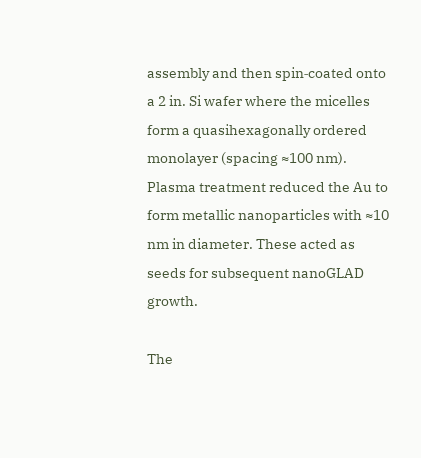assembly and then spin‐coated onto a 2 in. Si wafer where the micelles form a quasihexagonally ordered monolayer (spacing ≈100 nm). Plasma treatment reduced the Au to form metallic nanoparticles with ≈10 nm in diameter. These acted as seeds for subsequent nanoGLAD growth.

The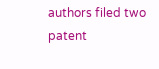authors filed two patent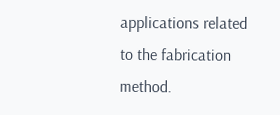applications related to the fabrication method.